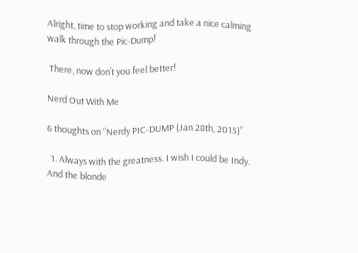Alright, time to stop working and take a nice calming walk through the Pic-Dump!

 There, now don’t you feel better!

Nerd Out With Me

6 thoughts on “Nerdy PIC-DUMP (Jan 28th, 2015)”

  1. Always with the greatness. I wish I could be Indy. And the blonde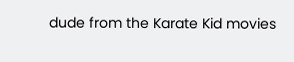dude from the Karate Kid movies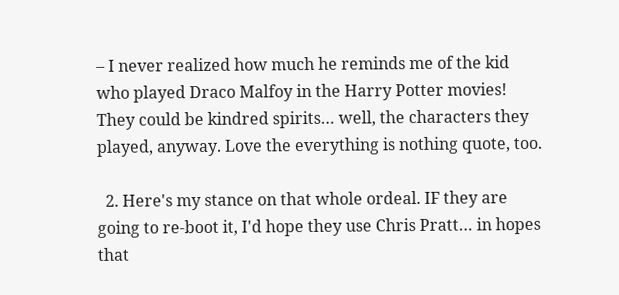– I never realized how much he reminds me of the kid who played Draco Malfoy in the Harry Potter movies! They could be kindred spirits… well, the characters they played, anyway. Love the everything is nothing quote, too.

  2. Here's my stance on that whole ordeal. IF they are going to re-boot it, I'd hope they use Chris Pratt… in hopes that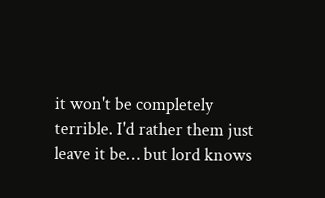it won't be completely terrible. I'd rather them just leave it be… but lord knows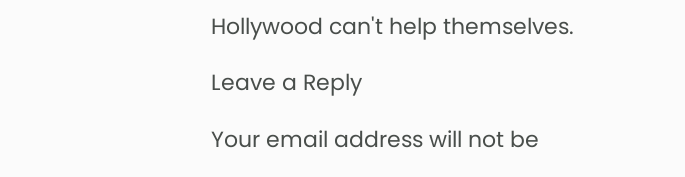Hollywood can't help themselves.

Leave a Reply

Your email address will not be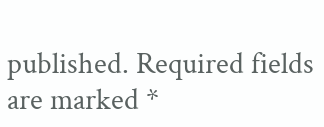published. Required fields are marked *